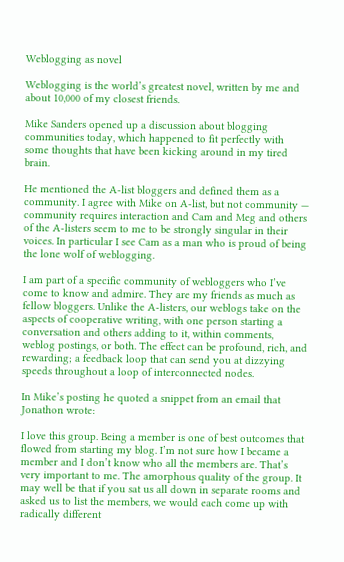Weblogging as novel

Weblogging is the world’s greatest novel, written by me and about 10,000 of my closest friends.

Mike Sanders opened up a discussion about blogging communities today, which happened to fit perfectly with some thoughts that have been kicking around in my tired brain.

He mentioned the A-list bloggers and defined them as a community. I agree with Mike on A-list, but not community — community requires interaction and Cam and Meg and others of the A-listers seem to me to be strongly singular in their voices. In particular I see Cam as a man who is proud of being the lone wolf of weblogging.

I am part of a specific community of webloggers who I’ve come to know and admire. They are my friends as much as fellow bloggers. Unlike the A-listers, our weblogs take on the aspects of cooperative writing, with one person starting a conversation and others adding to it, within comments, weblog postings, or both. The effect can be profound, rich, and rewarding; a feedback loop that can send you at dizzying speeds throughout a loop of interconnected nodes.

In Mike’s posting he quoted a snippet from an email that Jonathon wrote:

I love this group. Being a member is one of best outcomes that flowed from starting my blog. I’m not sure how I became a member and I don’t know who all the members are. That’s very important to me. The amorphous quality of the group. It may well be that if you sat us all down in separate rooms and asked us to list the members, we would each come up with radically different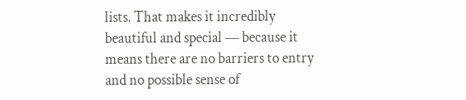lists. That makes it incredibly beautiful and special — because it means there are no barriers to entry and no possible sense of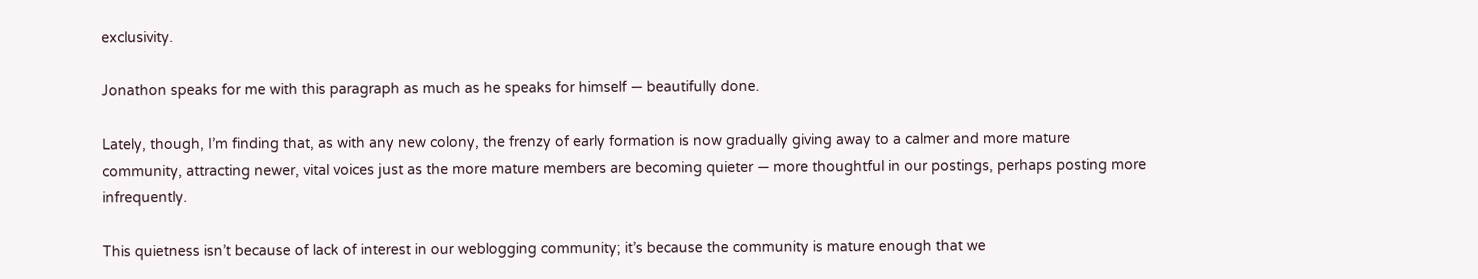exclusivity.

Jonathon speaks for me with this paragraph as much as he speaks for himself — beautifully done.

Lately, though, I’m finding that, as with any new colony, the frenzy of early formation is now gradually giving away to a calmer and more mature community, attracting newer, vital voices just as the more mature members are becoming quieter — more thoughtful in our postings, perhaps posting more infrequently.

This quietness isn’t because of lack of interest in our weblogging community; it’s because the community is mature enough that we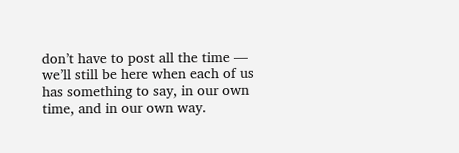don’t have to post all the time — we’ll still be here when each of us has something to say, in our own time, and in our own way.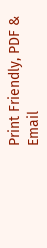Print Friendly, PDF & Email